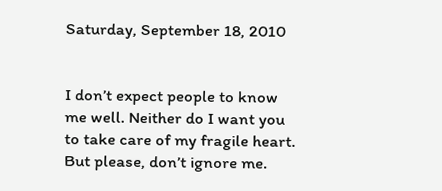Saturday, September 18, 2010


I don’t expect people to know me well. Neither do I want you to take care of my fragile heart. But please, don’t ignore me.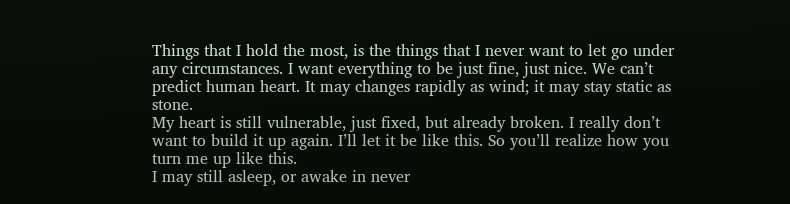Things that I hold the most, is the things that I never want to let go under any circumstances. I want everything to be just fine, just nice. We can’t predict human heart. It may changes rapidly as wind; it may stay static as stone.
My heart is still vulnerable, just fixed, but already broken. I really don’t want to build it up again. I’ll let it be like this. So you’ll realize how you turn me up like this.
I may still asleep, or awake in never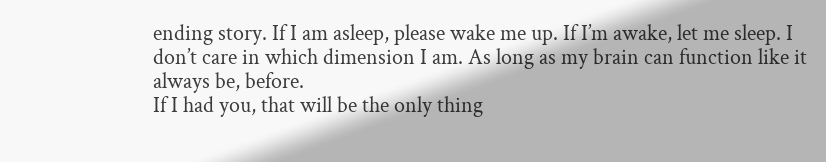ending story. If I am asleep, please wake me up. If I’m awake, let me sleep. I don’t care in which dimension I am. As long as my brain can function like it always be, before.
If I had you, that will be the only thing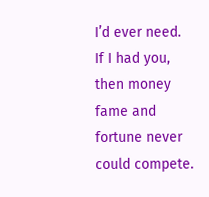I’d ever need.
If I had you, then money fame and fortune never could compete.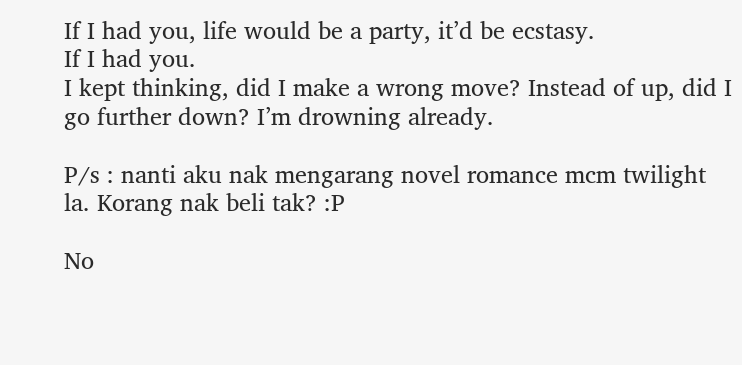If I had you, life would be a party, it’d be ecstasy.
If I had you.
I kept thinking, did I make a wrong move? Instead of up, did I go further down? I’m drowning already.

P/s : nanti aku nak mengarang novel romance mcm twilight la. Korang nak beli tak? :P

No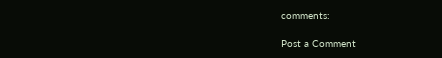comments:

Post a Comment